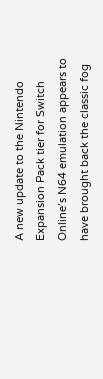A new update to the Nintendo Expansion Pack tier for Switch Online’s N64 emulation appears to have brought back the classic fog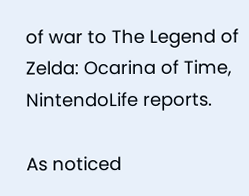of war to The Legend of Zelda: Ocarina of Time, NintendoLife reports.

As noticed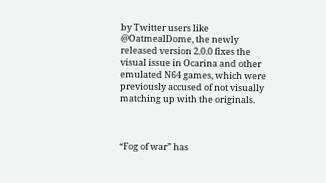by Twitter users like @OatmealDome, the newly released version 2.0.0 fixes the visual issue in Ocarina and other emulated N64 games, which were previously accused of not visually matching up with the originals.



“Fog of war” has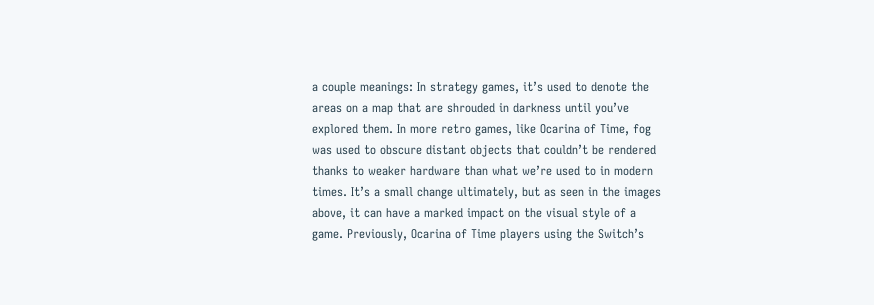a couple meanings: In strategy games, it’s used to denote the areas on a map that are shrouded in darkness until you’ve explored them. In more retro games, like Ocarina of Time, fog was used to obscure distant objects that couldn’t be rendered thanks to weaker hardware than what we’re used to in modern times. It’s a small change ultimately, but as seen in the images above, it can have a marked impact on the visual style of a game. Previously, Ocarina of Time players using the Switch’s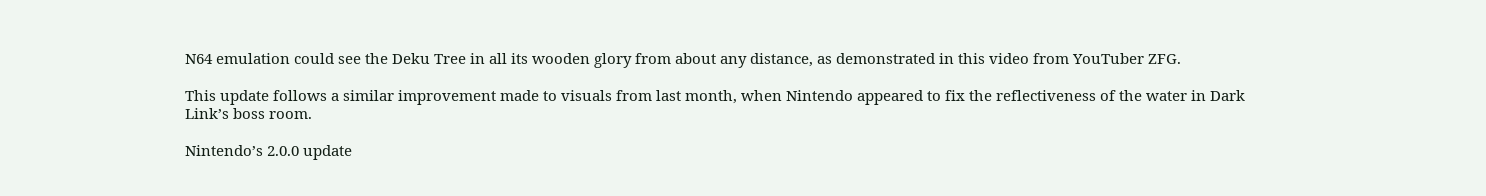N64 emulation could see the Deku Tree in all its wooden glory from about any distance, as demonstrated in this video from YouTuber ZFG.

This update follows a similar improvement made to visuals from last month, when Nintendo appeared to fix the reflectiveness of the water in Dark Link’s boss room.

Nintendo’s 2.0.0 update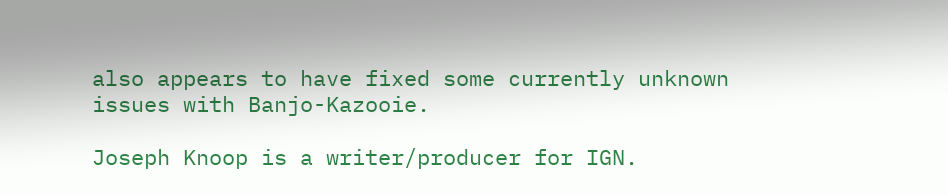also appears to have fixed some currently unknown issues with Banjo-Kazooie.

Joseph Knoop is a writer/producer for IGN.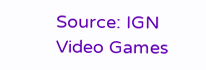Source: IGN Video Games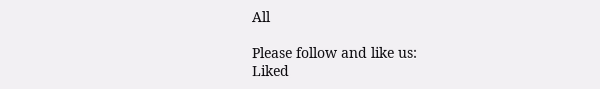All

Please follow and like us:
Liked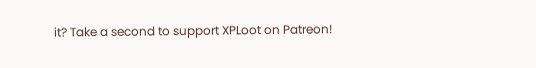it? Take a second to support XPLoot on Patreon!